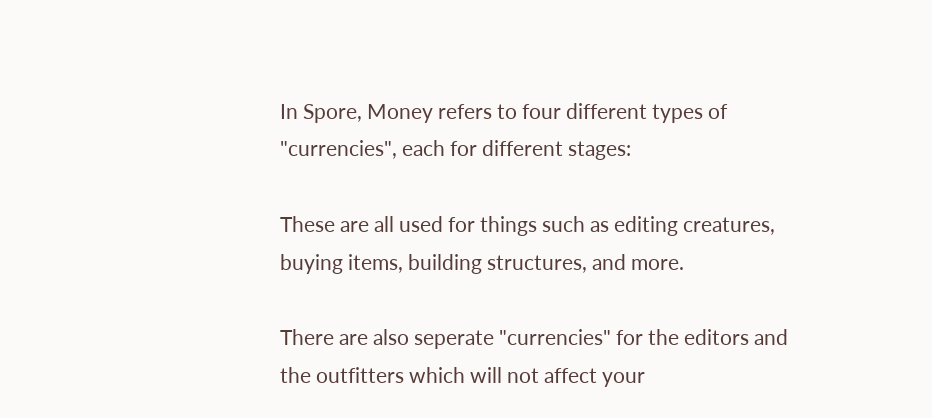In Spore, Money refers to four different types of "currencies", each for different stages:

These are all used for things such as editing creatures, buying items, building structures, and more.

There are also seperate "currencies" for the editors and the outfitters which will not affect your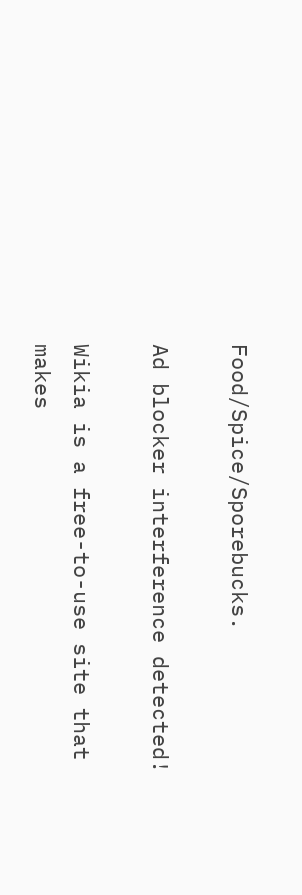Food/Spice/Sporebucks.

Ad blocker interference detected!

Wikia is a free-to-use site that makes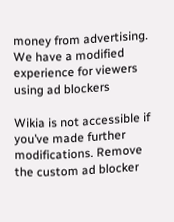money from advertising. We have a modified experience for viewers using ad blockers

Wikia is not accessible if you’ve made further modifications. Remove the custom ad blocker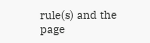rule(s) and the page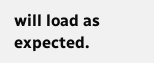will load as expected.